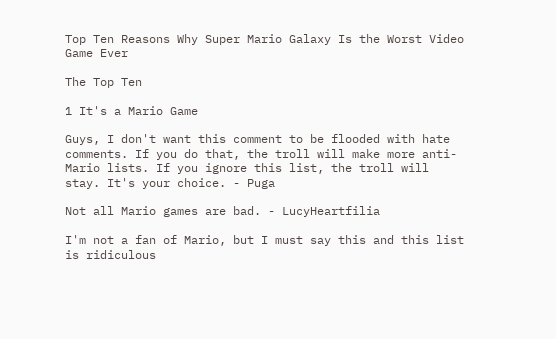Top Ten Reasons Why Super Mario Galaxy Is the Worst Video Game Ever

The Top Ten

1 It's a Mario Game

Guys, I don't want this comment to be flooded with hate comments. If you do that, the troll will make more anti-Mario lists. If you ignore this list, the troll will stay. It's your choice. - Puga

Not all Mario games are bad. - LucyHeartfilia

I'm not a fan of Mario, but I must say this and this list is ridiculous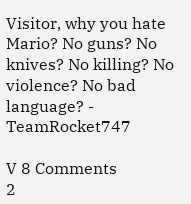Visitor, why you hate Mario? No guns? No knives? No killing? No violence? No bad language? - TeamRocket747

V 8 Comments
2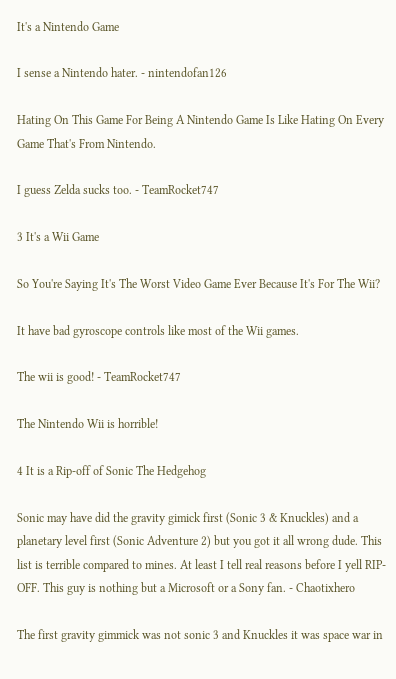It's a Nintendo Game

I sense a Nintendo hater. - nintendofan126

Hating On This Game For Being A Nintendo Game Is Like Hating On Every Game That's From Nintendo.

I guess Zelda sucks too. - TeamRocket747

3 It's a Wii Game

So You're Saying It's The Worst Video Game Ever Because It's For The Wii?

It have bad gyroscope controls like most of the Wii games.

The wii is good! - TeamRocket747

The Nintendo Wii is horrible!

4 It is a Rip-off of Sonic The Hedgehog

Sonic may have did the gravity gimick first (Sonic 3 & Knuckles) and a planetary level first (Sonic Adventure 2) but you got it all wrong dude. This list is terrible compared to mines. At least I tell real reasons before I yell RIP-OFF. This guy is nothing but a Microsoft or a Sony fan. - Chaotixhero

The first gravity gimmick was not sonic 3 and Knuckles it was space war in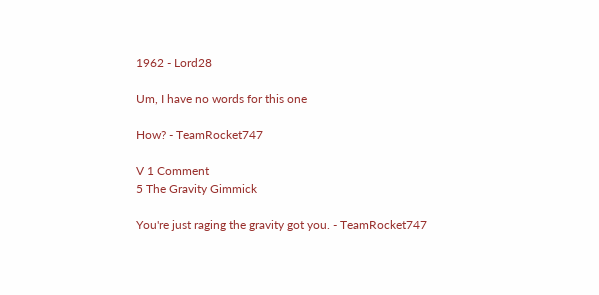1962 - Lord28

Um, I have no words for this one

How? - TeamRocket747

V 1 Comment
5 The Gravity Gimmick

You're just raging the gravity got you. - TeamRocket747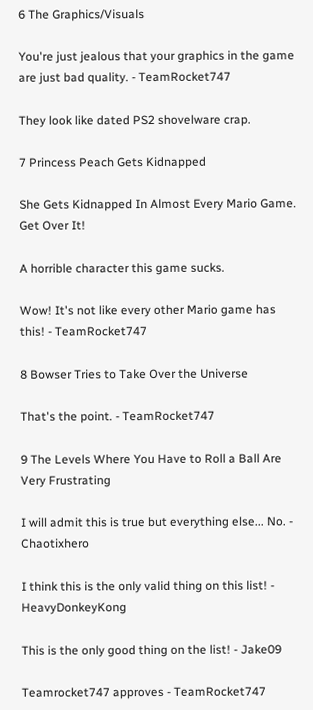6 The Graphics/Visuals

You're just jealous that your graphics in the game are just bad quality. - TeamRocket747

They look like dated PS2 shovelware crap.

7 Princess Peach Gets Kidnapped

She Gets Kidnapped In Almost Every Mario Game. Get Over It!

A horrible character this game sucks.

Wow! It's not like every other Mario game has this! - TeamRocket747

8 Bowser Tries to Take Over the Universe

That's the point. - TeamRocket747

9 The Levels Where You Have to Roll a Ball Are Very Frustrating

I will admit this is true but everything else... No. - Chaotixhero

I think this is the only valid thing on this list! - HeavyDonkeyKong

This is the only good thing on the list! - Jake09

Teamrocket747 approves - TeamRocket747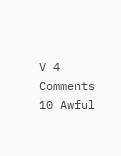V 4 Comments
10 Awful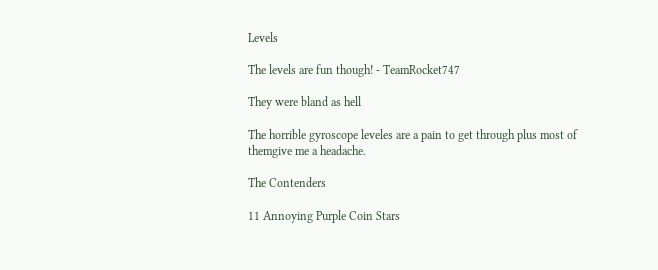Levels

The levels are fun though! - TeamRocket747

They were bland as hell

The horrible gyroscope leveles are a pain to get through plus most of themgive me a headache.

The Contenders

11 Annoying Purple Coin Stars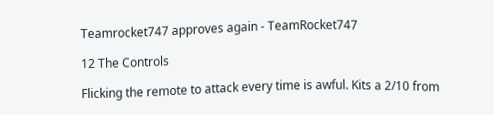Teamrocket747 approves again - TeamRocket747

12 The Controls

Flicking the remote to attack every time is awful. Kits a 2/10 from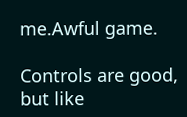me.Awful game.

Controls are good, but like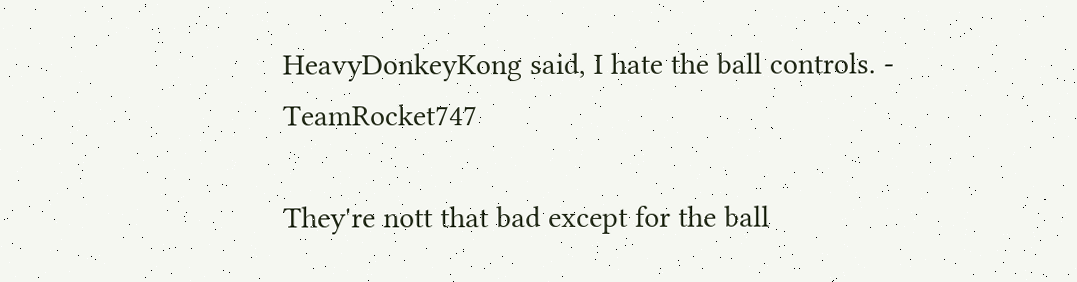HeavyDonkeyKong said, I hate the ball controls. - TeamRocket747

They're nott that bad except for the ball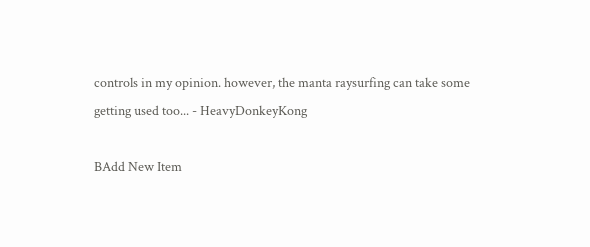controls in my opinion. however, the manta raysurfing can take some getting used too... - HeavyDonkeyKong

BAdd New Item